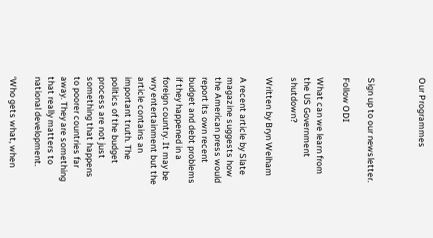Our Programmes



Sign up to our newsletter.

Follow ODI

What can we learn from the US Government shutdown?

Written by Bryn Welham

A recent article by Slate magazine suggests how the American press would report its own recent budget and debt problems if they happened in a foreign country. It may be wry entertainment but the article contains an important truth. The politics of the budget process are not just something that happens to poorer countries far away. They are something that really matters to national development.

‘Who gets what, when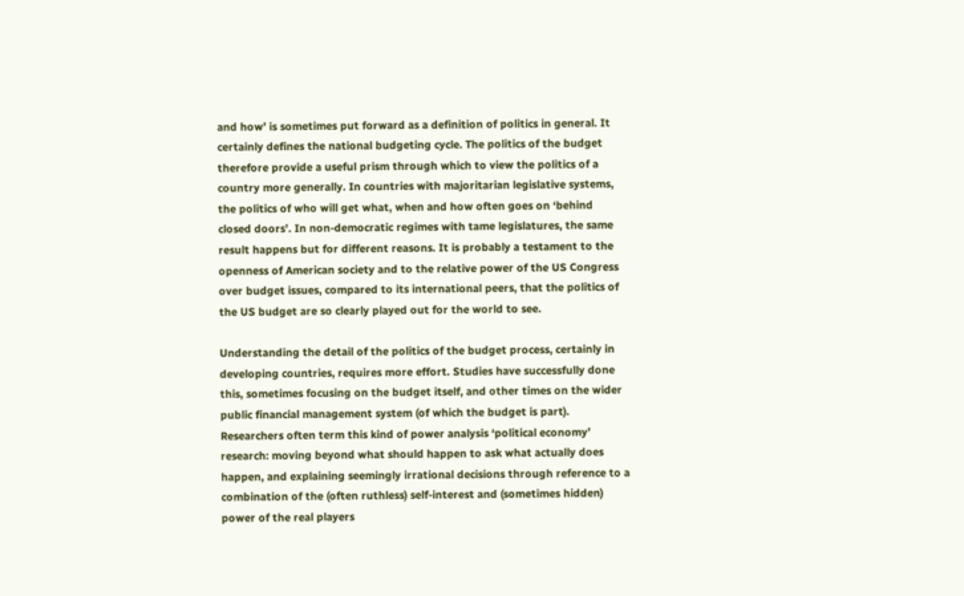and how’ is sometimes put forward as a definition of politics in general. It certainly defines the national budgeting cycle. The politics of the budget therefore provide a useful prism through which to view the politics of a country more generally. In countries with majoritarian legislative systems, the politics of who will get what, when and how often goes on ‘behind closed doors’. In non-democratic regimes with tame legislatures, the same result happens but for different reasons. It is probably a testament to the openness of American society and to the relative power of the US Congress over budget issues, compared to its international peers, that the politics of the US budget are so clearly played out for the world to see.

Understanding the detail of the politics of the budget process, certainly in developing countries, requires more effort. Studies have successfully done this, sometimes focusing on the budget itself, and other times on the wider public financial management system (of which the budget is part). Researchers often term this kind of power analysis ‘political economy’ research: moving beyond what should happen to ask what actually does happen, and explaining seemingly irrational decisions through reference to a combination of the (often ruthless) self-interest and (sometimes hidden) power of the real players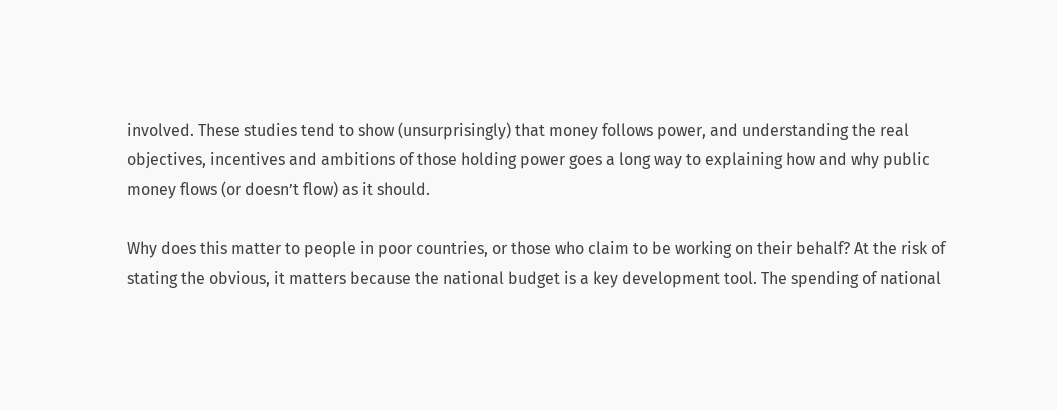involved. These studies tend to show (unsurprisingly) that money follows power, and understanding the real objectives, incentives and ambitions of those holding power goes a long way to explaining how and why public money flows (or doesn’t flow) as it should.

Why does this matter to people in poor countries, or those who claim to be working on their behalf? At the risk of stating the obvious, it matters because the national budget is a key development tool. The spending of national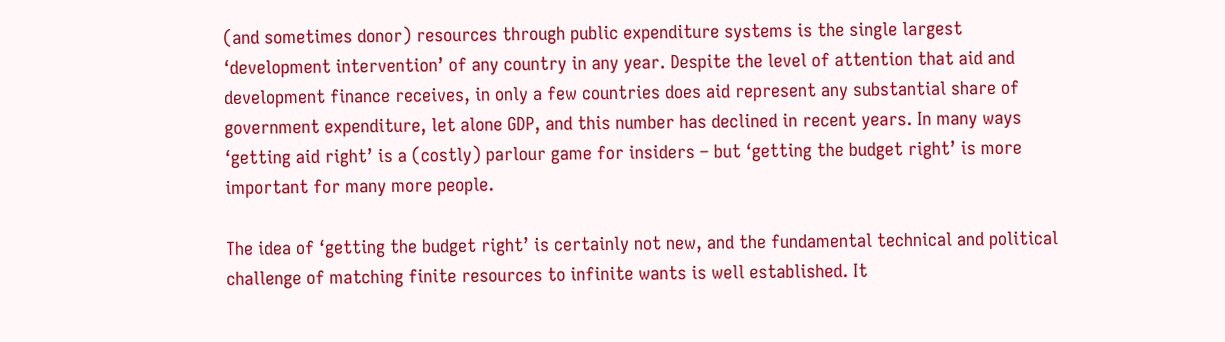(and sometimes donor) resources through public expenditure systems is the single largest ‘development intervention’ of any country in any year. Despite the level of attention that aid and development finance receives, in only a few countries does aid represent any substantial share of government expenditure, let alone GDP, and this number has declined in recent years. In many ways ‘getting aid right’ is a (costly) parlour game for insiders – but ‘getting the budget right’ is more important for many more people.

The idea of ‘getting the budget right’ is certainly not new, and the fundamental technical and political challenge of matching finite resources to infinite wants is well established. It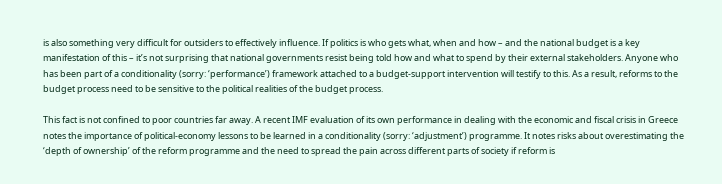is also something very difficult for outsiders to effectively influence. If politics is who gets what, when and how – and the national budget is a key manifestation of this – it’s not surprising that national governments resist being told how and what to spend by their external stakeholders. Anyone who has been part of a conditionality (sorry: ‘performance’) framework attached to a budget-support intervention will testify to this. As a result, reforms to the budget process need to be sensitive to the political realities of the budget process.

This fact is not confined to poor countries far away. A recent IMF evaluation of its own performance in dealing with the economic and fiscal crisis in Greece notes the importance of political-economy lessons to be learned in a conditionality (sorry: ‘adjustment’) programme. It notes risks about overestimating the ‘depth of ownership’ of the reform programme and the need to spread the pain across different parts of society if reform is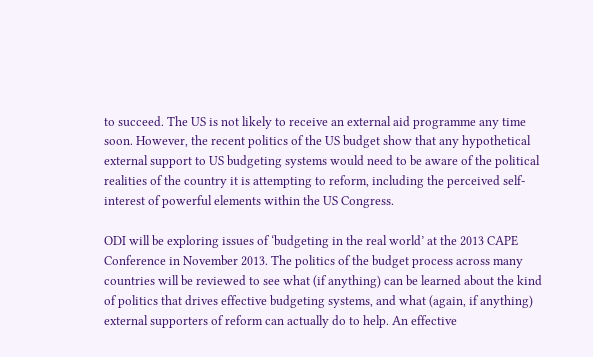to succeed. The US is not likely to receive an external aid programme any time soon. However, the recent politics of the US budget show that any hypothetical external support to US budgeting systems would need to be aware of the political realities of the country it is attempting to reform, including the perceived self-interest of powerful elements within the US Congress.

ODI will be exploring issues of ‘budgeting in the real world’ at the 2013 CAPE Conference in November 2013. The politics of the budget process across many countries will be reviewed to see what (if anything) can be learned about the kind of politics that drives effective budgeting systems, and what (again, if anything) external supporters of reform can actually do to help. An effective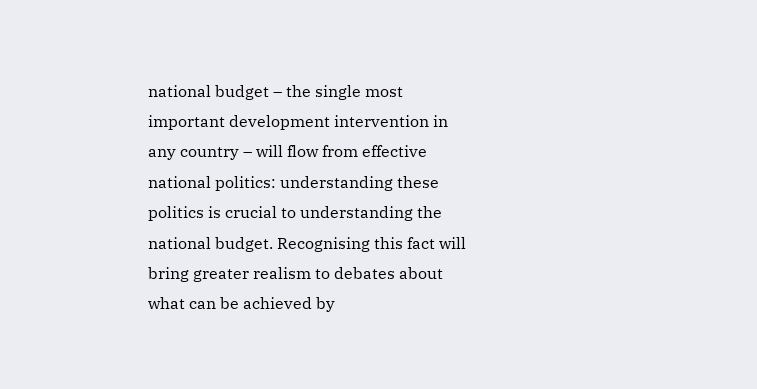national budget – the single most important development intervention in any country – will flow from effective national politics: understanding these politics is crucial to understanding the national budget. Recognising this fact will bring greater realism to debates about what can be achieved by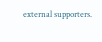external supporters.